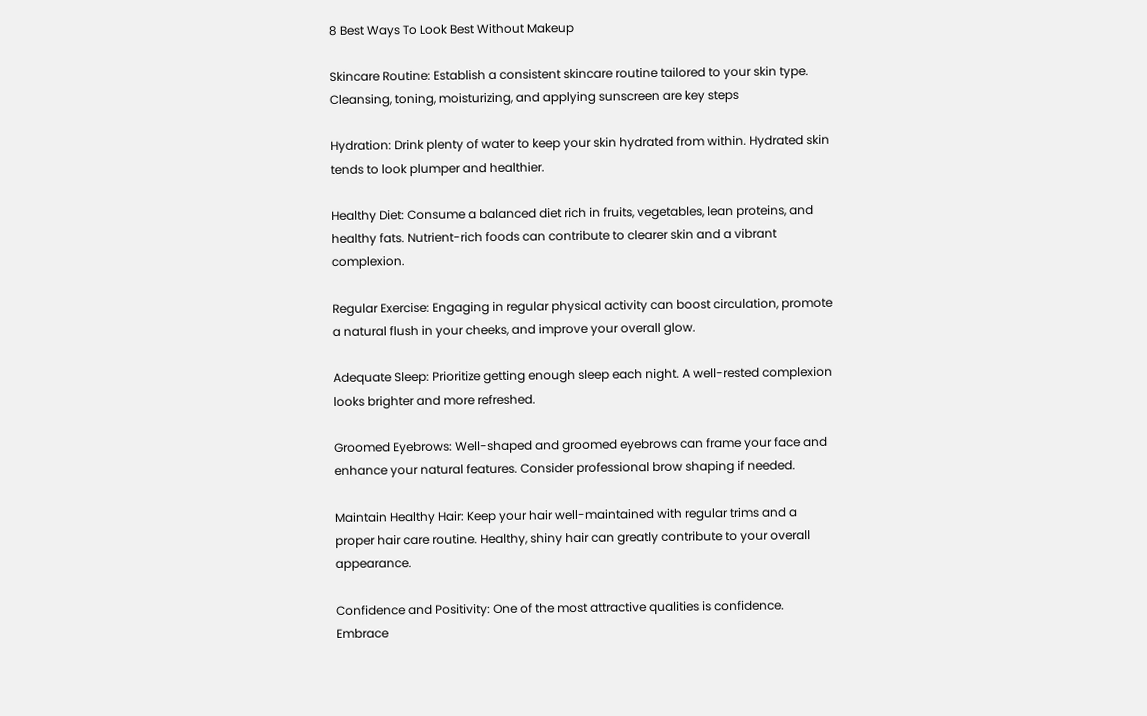8 Best Ways To Look Best Without Makeup

Skincare Routine: Establish a consistent skincare routine tailored to your skin type. Cleansing, toning, moisturizing, and applying sunscreen are key steps

Hydration: Drink plenty of water to keep your skin hydrated from within. Hydrated skin tends to look plumper and healthier.

Healthy Diet: Consume a balanced diet rich in fruits, vegetables, lean proteins, and healthy fats. Nutrient-rich foods can contribute to clearer skin and a vibrant complexion.

Regular Exercise: Engaging in regular physical activity can boost circulation, promote a natural flush in your cheeks, and improve your overall glow.

Adequate Sleep: Prioritize getting enough sleep each night. A well-rested complexion looks brighter and more refreshed.

Groomed Eyebrows: Well-shaped and groomed eyebrows can frame your face and enhance your natural features. Consider professional brow shaping if needed.

Maintain Healthy Hair: Keep your hair well-maintained with regular trims and a proper hair care routine. Healthy, shiny hair can greatly contribute to your overall appearance.

Confidence and Positivity: One of the most attractive qualities is confidence. Embrace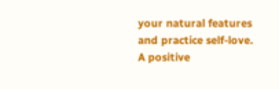your natural features and practice self-love. A positive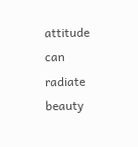attitude can radiate beauty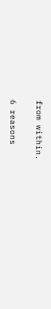from within.

6 reasons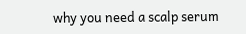why you need a scalp serum